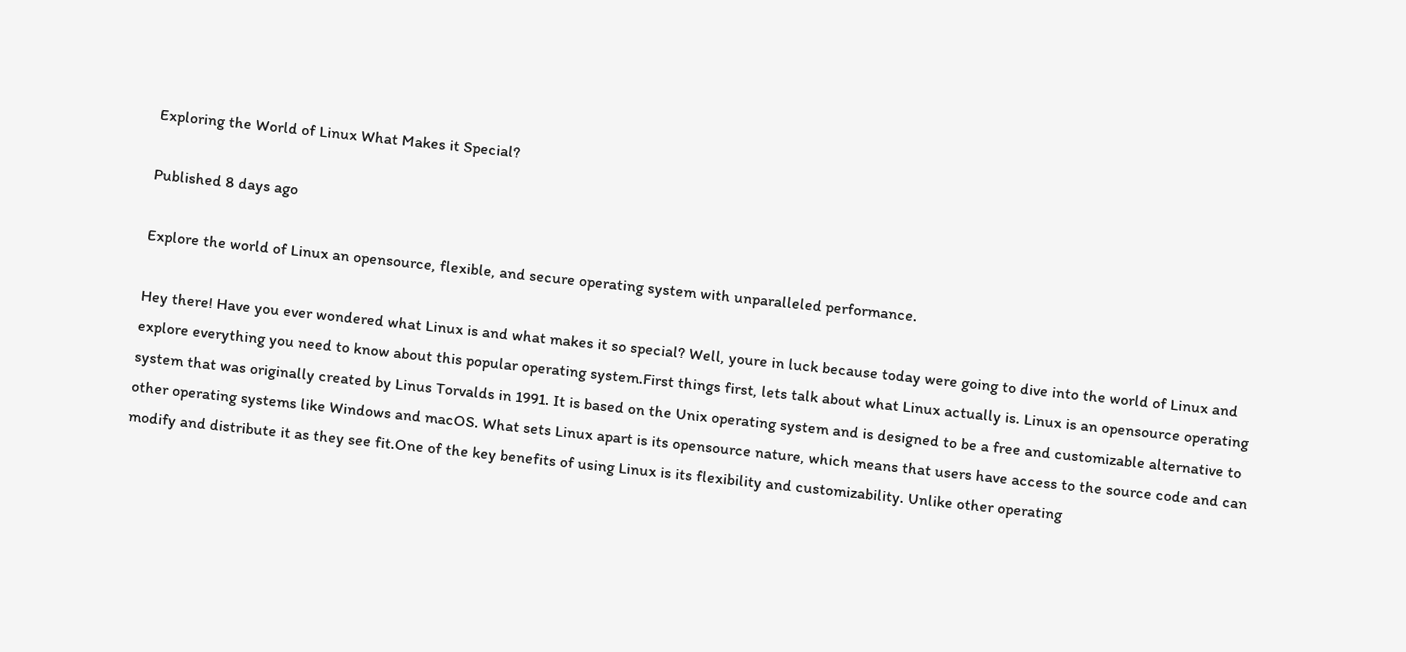Exploring the World of Linux What Makes it Special?

Published 8 days ago

Explore the world of Linux an opensource, flexible, and secure operating system with unparalleled performance.

Hey there! Have you ever wondered what Linux is and what makes it so special? Well, youre in luck because today were going to dive into the world of Linux and explore everything you need to know about this popular operating system.First things first, lets talk about what Linux actually is. Linux is an opensource operating system that was originally created by Linus Torvalds in 1991. It is based on the Unix operating system and is designed to be a free and customizable alternative to other operating systems like Windows and macOS. What sets Linux apart is its opensource nature, which means that users have access to the source code and can modify and distribute it as they see fit.One of the key benefits of using Linux is its flexibility and customizability. Unlike other operating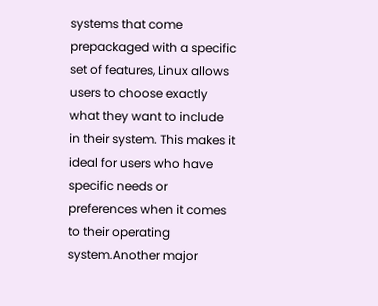systems that come prepackaged with a specific set of features, Linux allows users to choose exactly what they want to include in their system. This makes it ideal for users who have specific needs or preferences when it comes to their operating system.Another major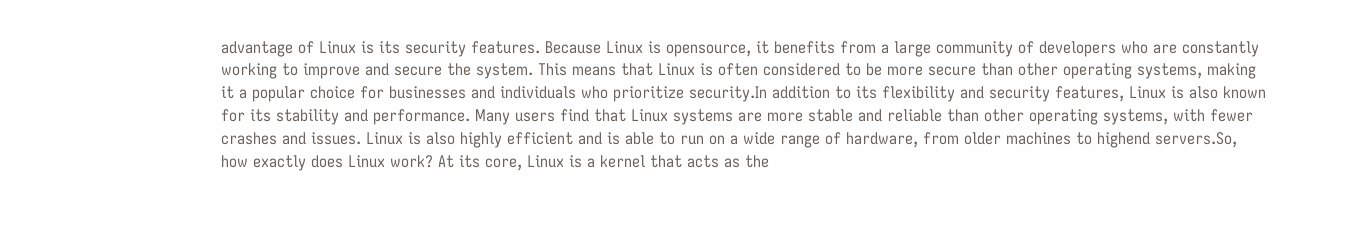advantage of Linux is its security features. Because Linux is opensource, it benefits from a large community of developers who are constantly working to improve and secure the system. This means that Linux is often considered to be more secure than other operating systems, making it a popular choice for businesses and individuals who prioritize security.In addition to its flexibility and security features, Linux is also known for its stability and performance. Many users find that Linux systems are more stable and reliable than other operating systems, with fewer crashes and issues. Linux is also highly efficient and is able to run on a wide range of hardware, from older machines to highend servers.So, how exactly does Linux work? At its core, Linux is a kernel that acts as the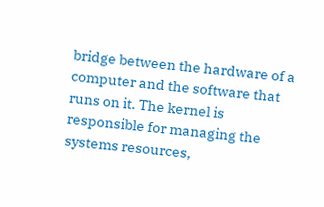bridge between the hardware of a computer and the software that runs on it. The kernel is responsible for managing the systems resources,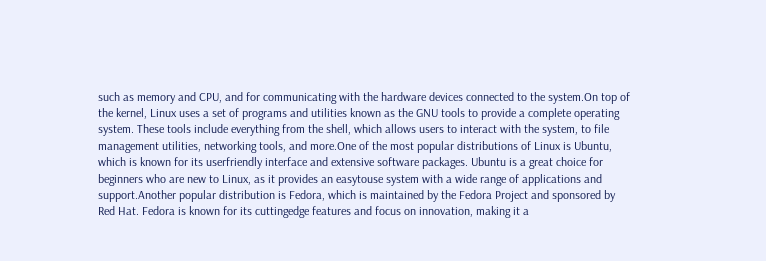such as memory and CPU, and for communicating with the hardware devices connected to the system.On top of the kernel, Linux uses a set of programs and utilities known as the GNU tools to provide a complete operating system. These tools include everything from the shell, which allows users to interact with the system, to file management utilities, networking tools, and more.One of the most popular distributions of Linux is Ubuntu, which is known for its userfriendly interface and extensive software packages. Ubuntu is a great choice for beginners who are new to Linux, as it provides an easytouse system with a wide range of applications and support.Another popular distribution is Fedora, which is maintained by the Fedora Project and sponsored by Red Hat. Fedora is known for its cuttingedge features and focus on innovation, making it a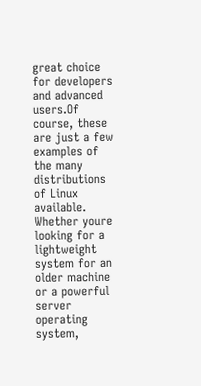great choice for developers and advanced users.Of course, these are just a few examples of the many distributions of Linux available. Whether youre looking for a lightweight system for an older machine or a powerful server operating system,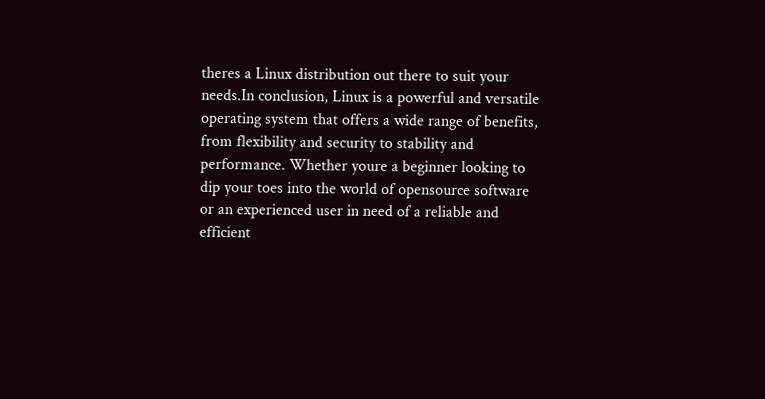theres a Linux distribution out there to suit your needs.In conclusion, Linux is a powerful and versatile operating system that offers a wide range of benefits, from flexibility and security to stability and performance. Whether youre a beginner looking to dip your toes into the world of opensource software or an experienced user in need of a reliable and efficient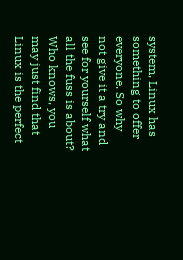system, Linux has something to offer everyone. So why not give it a try and see for yourself what all the fuss is about? Who knows, you may just find that Linux is the perfect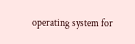operating system for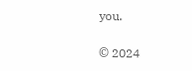you.

© 2024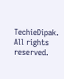TechieDipak. All rights reserved.